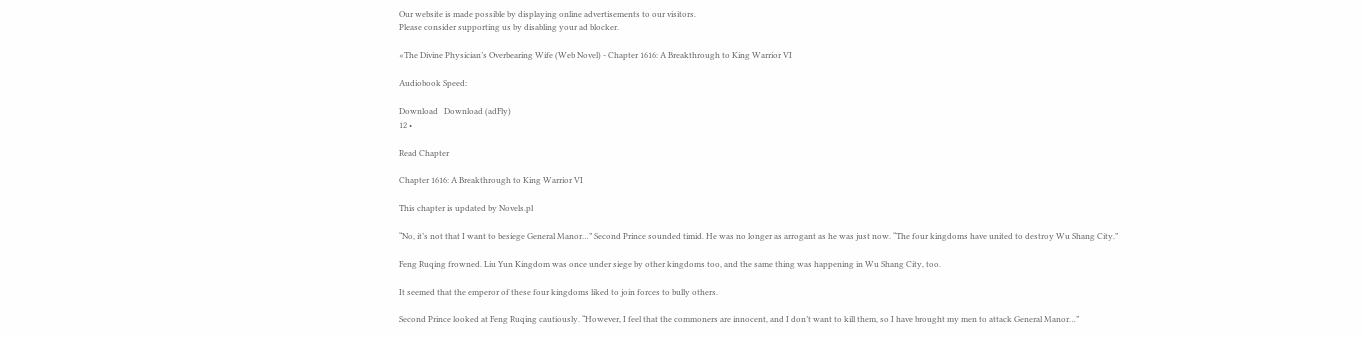Our website is made possible by displaying online advertisements to our visitors.
Please consider supporting us by disabling your ad blocker.

«The Divine Physician’s Overbearing Wife (Web Novel) - Chapter 1616: A Breakthrough to King Warrior VI

Audiobook Speed:

Download   Download (adFly)
12 •

Read Chapter

Chapter 1616: A Breakthrough to King Warrior VI

This chapter is updated by Novels.pl

“No, it’s not that I want to besiege General Manor…” Second Prince sounded timid. He was no longer as arrogant as he was just now. “The four kingdoms have united to destroy Wu Shang City.”

Feng Ruqing frowned. Liu Yun Kingdom was once under siege by other kingdoms too, and the same thing was happening in Wu Shang City, too.

It seemed that the emperor of these four kingdoms liked to join forces to bully others.

Second Prince looked at Feng Ruqing cautiously. “However, I feel that the commoners are innocent, and I don’t want to kill them, so I have brought my men to attack General Manor…”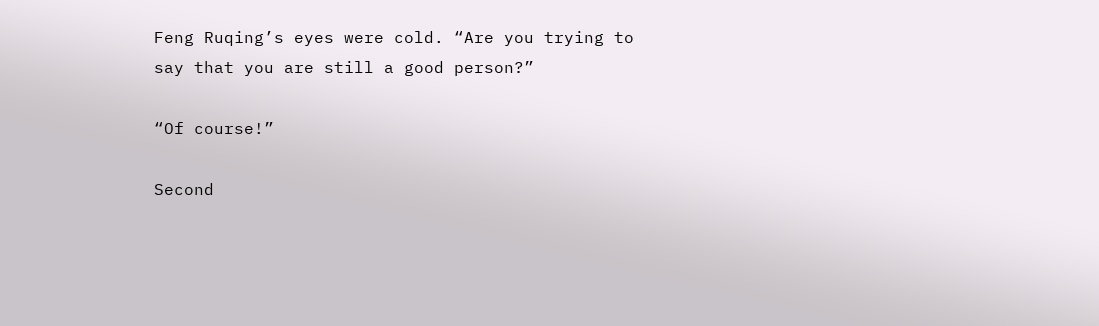Feng Ruqing’s eyes were cold. “Are you trying to say that you are still a good person?”

“Of course!”

Second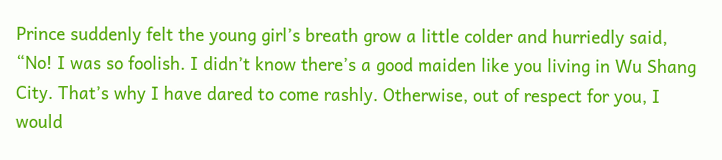Prince suddenly felt the young girl’s breath grow a little colder and hurriedly said, “No! I was so foolish. I didn’t know there’s a good maiden like you living in Wu Shang City. That’s why I have dared to come rashly. Otherwise, out of respect for you, I would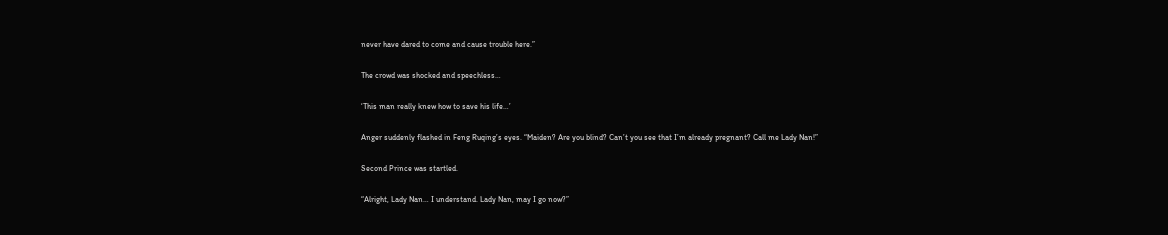never have dared to come and cause trouble here.”

The crowd was shocked and speechless…

‘This man really knew how to save his life…’

Anger suddenly flashed in Feng Ruqing’s eyes. “Maiden? Are you blind? Can’t you see that I’m already pregnant? Call me Lady Nan!”

Second Prince was startled.

“Alright, Lady Nan… I understand. Lady Nan, may I go now?”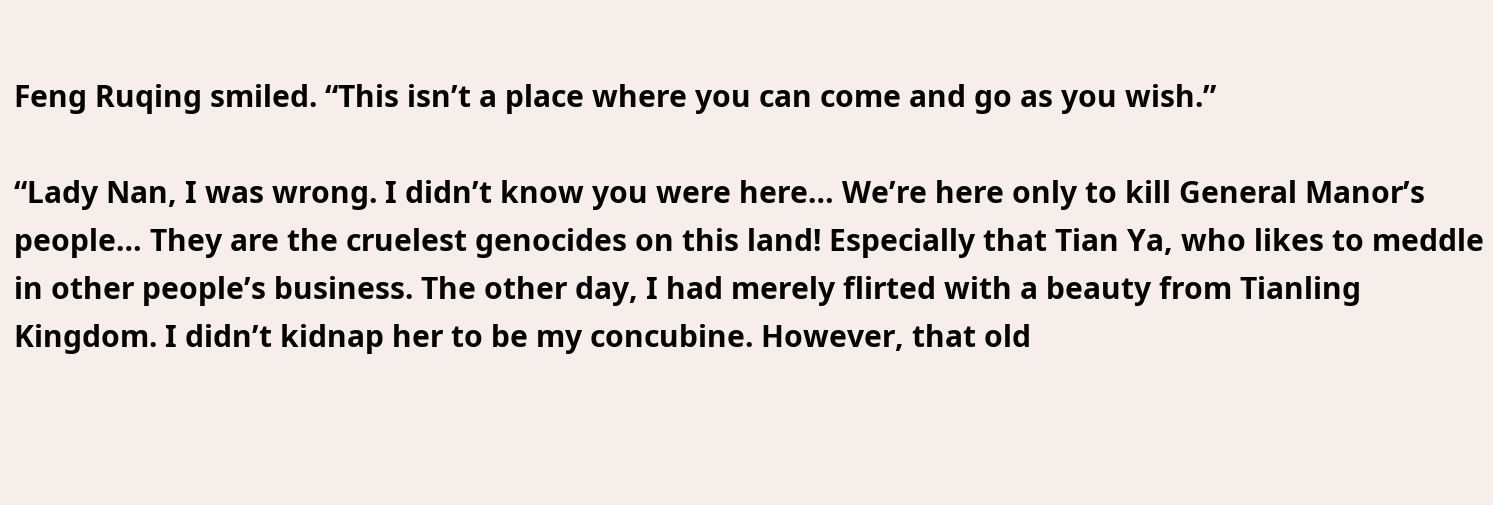Feng Ruqing smiled. “This isn’t a place where you can come and go as you wish.”

“Lady Nan, I was wrong. I didn’t know you were here… We’re here only to kill General Manor’s people… They are the cruelest genocides on this land! Especially that Tian Ya, who likes to meddle in other people’s business. The other day, I had merely flirted with a beauty from Tianling Kingdom. I didn’t kidnap her to be my concubine. However, that old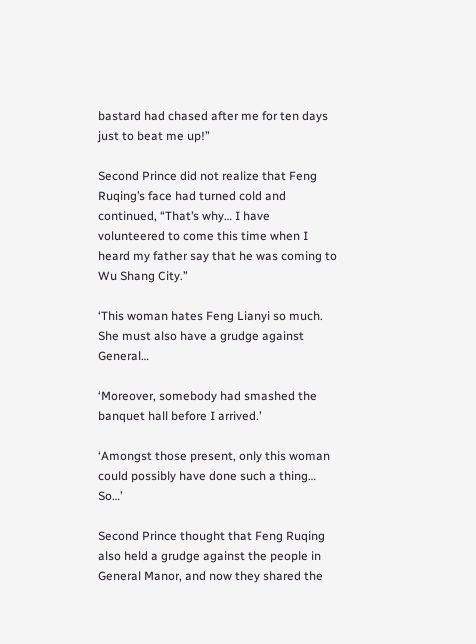bastard had chased after me for ten days just to beat me up!”

Second Prince did not realize that Feng Ruqing’s face had turned cold and continued, “That’s why… I have volunteered to come this time when I heard my father say that he was coming to Wu Shang City.”

‘This woman hates Feng Lianyi so much. She must also have a grudge against General…

‘Moreover, somebody had smashed the banquet hall before I arrived.’

‘Amongst those present, only this woman could possibly have done such a thing… So…’

Second Prince thought that Feng Ruqing also held a grudge against the people in General Manor, and now they shared the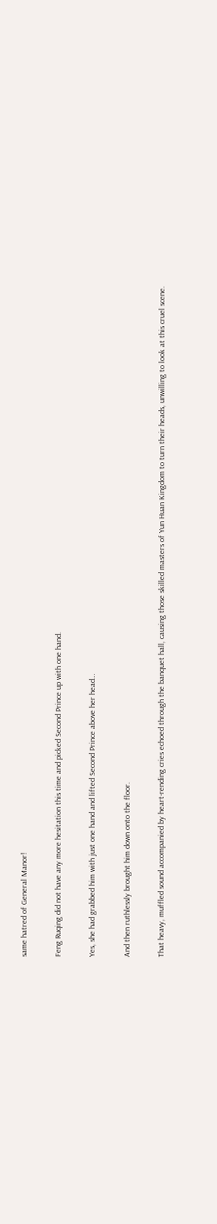same hatred of General Manor!

Feng Ruqing did not have any more hesitation this time and picked Second Prince up with one hand.

Yes, she had grabbed him with just one hand and lifted Second Prince above her head…

And then ruthlessly brought him down onto the floor.

That heavy, muffled sound accompanied by heart-rending cries echoed through the banquet hall, causing those skilled masters of Yun Huan Kingdom to turn their heads, unwilling to look at this cruel scene.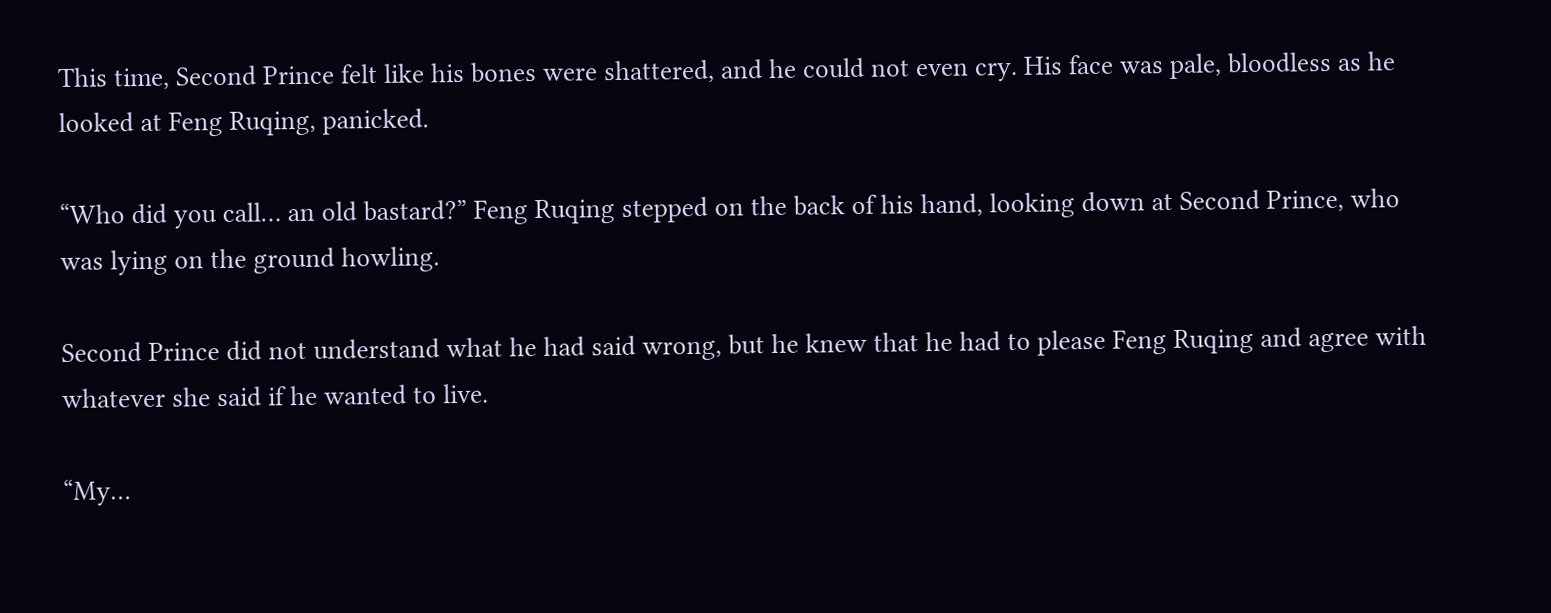This time, Second Prince felt like his bones were shattered, and he could not even cry. His face was pale, bloodless as he looked at Feng Ruqing, panicked.

“Who did you call… an old bastard?” Feng Ruqing stepped on the back of his hand, looking down at Second Prince, who was lying on the ground howling.

Second Prince did not understand what he had said wrong, but he knew that he had to please Feng Ruqing and agree with whatever she said if he wanted to live.

“My…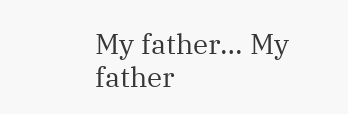My father… My father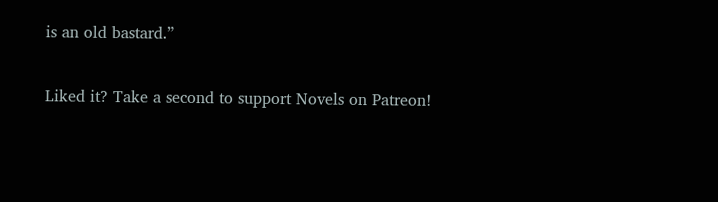is an old bastard.”

Liked it? Take a second to support Novels on Patreon!